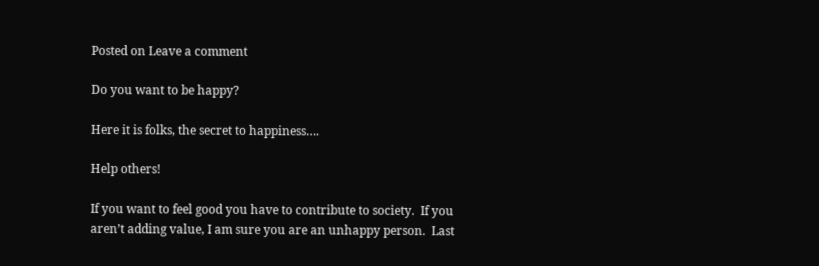Posted on Leave a comment

Do you want to be happy?

Here it is folks, the secret to happiness….

Help others!

If you want to feel good you have to contribute to society.  If you aren’t adding value, I am sure you are an unhappy person.  Last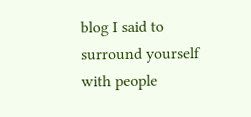blog I said to surround yourself with people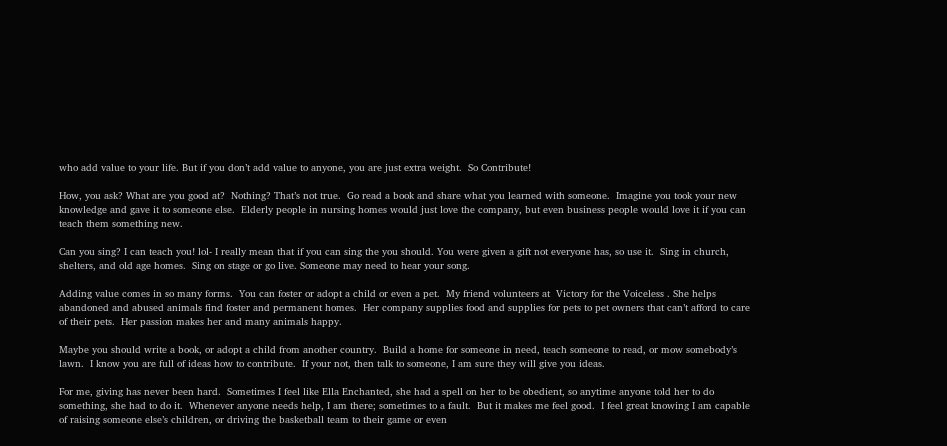who add value to your life. But if you don’t add value to anyone, you are just extra weight.  So Contribute!

How, you ask? What are you good at?  Nothing? That’s not true.  Go read a book and share what you learned with someone.  Imagine you took your new knowledge and gave it to someone else.  Elderly people in nursing homes would just love the company, but even business people would love it if you can teach them something new.

Can you sing? I can teach you! lol- I really mean that if you can sing the you should. You were given a gift not everyone has, so use it.  Sing in church, shelters, and old age homes.  Sing on stage or go live. Someone may need to hear your song.

Adding value comes in so many forms.  You can foster or adopt a child or even a pet.  My friend volunteers at  Victory for the Voiceless . She helps abandoned and abused animals find foster and permanent homes.  Her company supplies food and supplies for pets to pet owners that can’t afford to care of their pets.  Her passion makes her and many animals happy.

Maybe you should write a book, or adopt a child from another country.  Build a home for someone in need, teach someone to read, or mow somebody’s lawn.  I know you are full of ideas how to contribute.  If your not, then talk to someone, I am sure they will give you ideas.

For me, giving has never been hard.  Sometimes I feel like Ella Enchanted, she had a spell on her to be obedient, so anytime anyone told her to do something, she had to do it.  Whenever anyone needs help, I am there; sometimes to a fault.  But it makes me feel good.  I feel great knowing I am capable of raising someone else’s children, or driving the basketball team to their game or even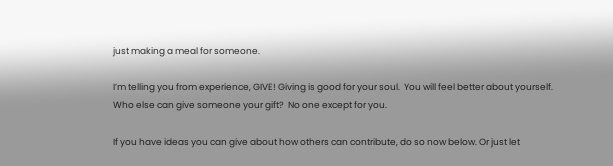just making a meal for someone.

I’m telling you from experience, GIVE! Giving is good for your soul.  You will feel better about yourself.  Who else can give someone your gift?  No one except for you.

If you have ideas you can give about how others can contribute, do so now below. Or just let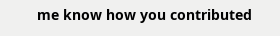me know how you contributed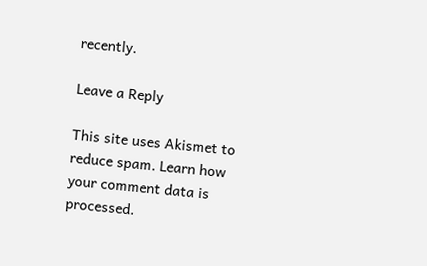recently.

Leave a Reply

This site uses Akismet to reduce spam. Learn how your comment data is processed.